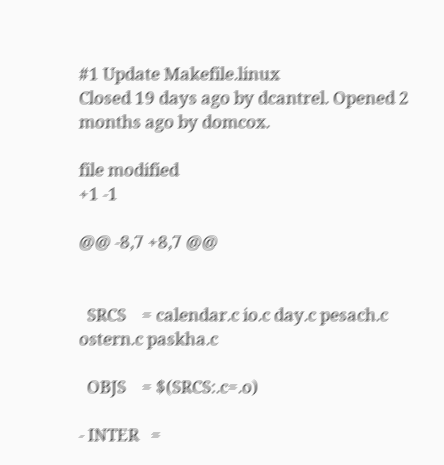#1 Update Makefile.linux
Closed 19 days ago by dcantrel. Opened 2 months ago by domcox.

file modified
+1 -1

@@ -8,7 +8,7 @@


  SRCS    = calendar.c io.c day.c pesach.c ostern.c paskha.c

  OBJS    = $(SRCS:.c=.o)

- INTER   =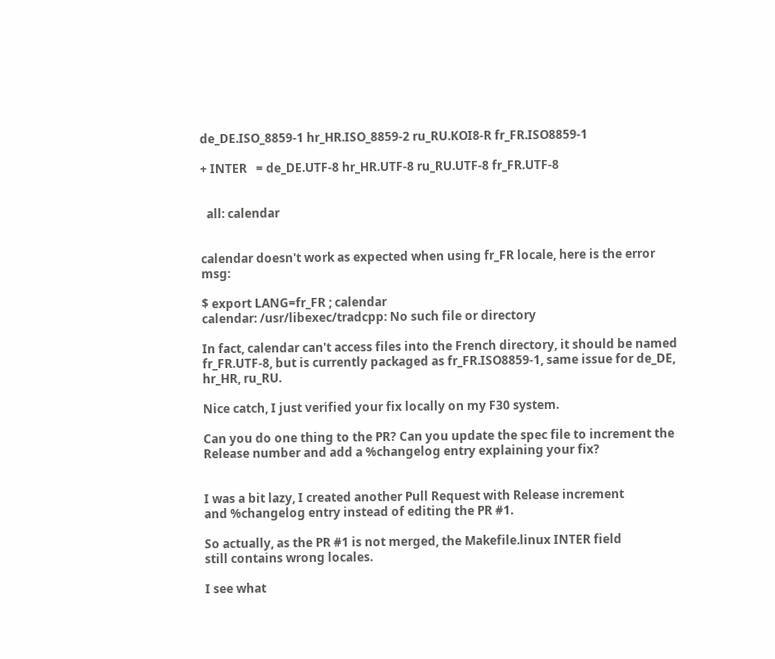de_DE.ISO_8859-1 hr_HR.ISO_8859-2 ru_RU.KOI8-R fr_FR.ISO8859-1

+ INTER   = de_DE.UTF-8 hr_HR.UTF-8 ru_RU.UTF-8 fr_FR.UTF-8


  all: calendar


calendar doesn't work as expected when using fr_FR locale, here is the error msg:

$ export LANG=fr_FR ; calendar
calendar: /usr/libexec/tradcpp: No such file or directory

In fact, calendar can't access files into the French directory, it should be named fr_FR.UTF-8, but is currently packaged as fr_FR.ISO8859-1, same issue for de_DE, hr_HR, ru_RU.

Nice catch, I just verified your fix locally on my F30 system.

Can you do one thing to the PR? Can you update the spec file to increment the Release number and add a %changelog entry explaining your fix?


I was a bit lazy, I created another Pull Request with Release increment
and %changelog entry instead of editing the PR #1.

So actually, as the PR #1 is not merged, the Makefile.linux INTER field
still contains wrong locales.

I see what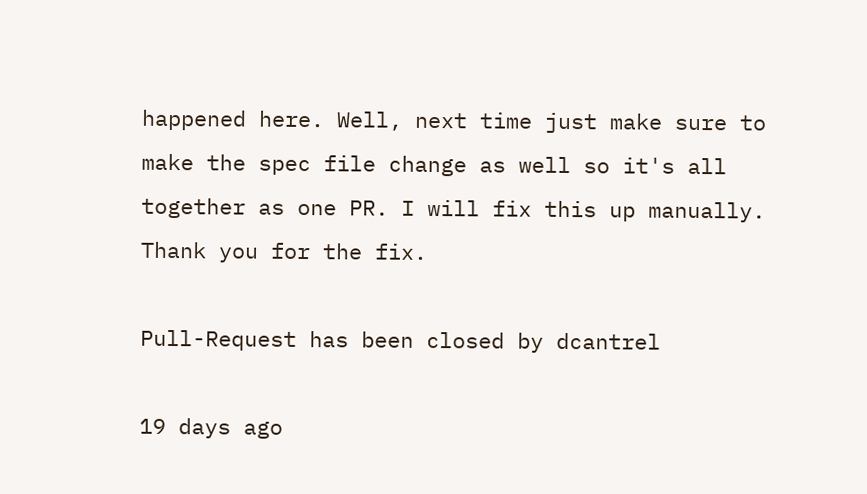happened here. Well, next time just make sure to make the spec file change as well so it's all together as one PR. I will fix this up manually. Thank you for the fix.

Pull-Request has been closed by dcantrel

19 days ago